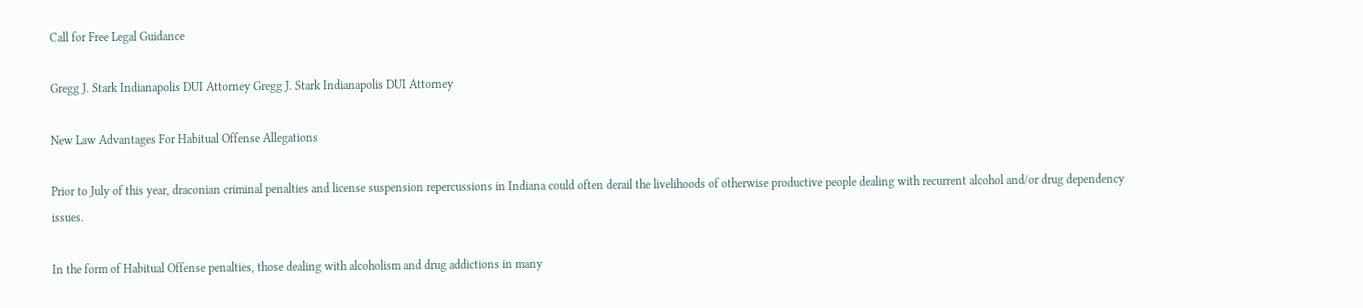Call for Free Legal Guidance

Gregg J. Stark Indianapolis DUI Attorney Gregg J. Stark Indianapolis DUI Attorney

New Law Advantages For Habitual Offense Allegations

Prior to July of this year, draconian criminal penalties and license suspension repercussions in Indiana could often derail the livelihoods of otherwise productive people dealing with recurrent alcohol and/or drug dependency issues.

In the form of Habitual Offense penalties, those dealing with alcoholism and drug addictions in many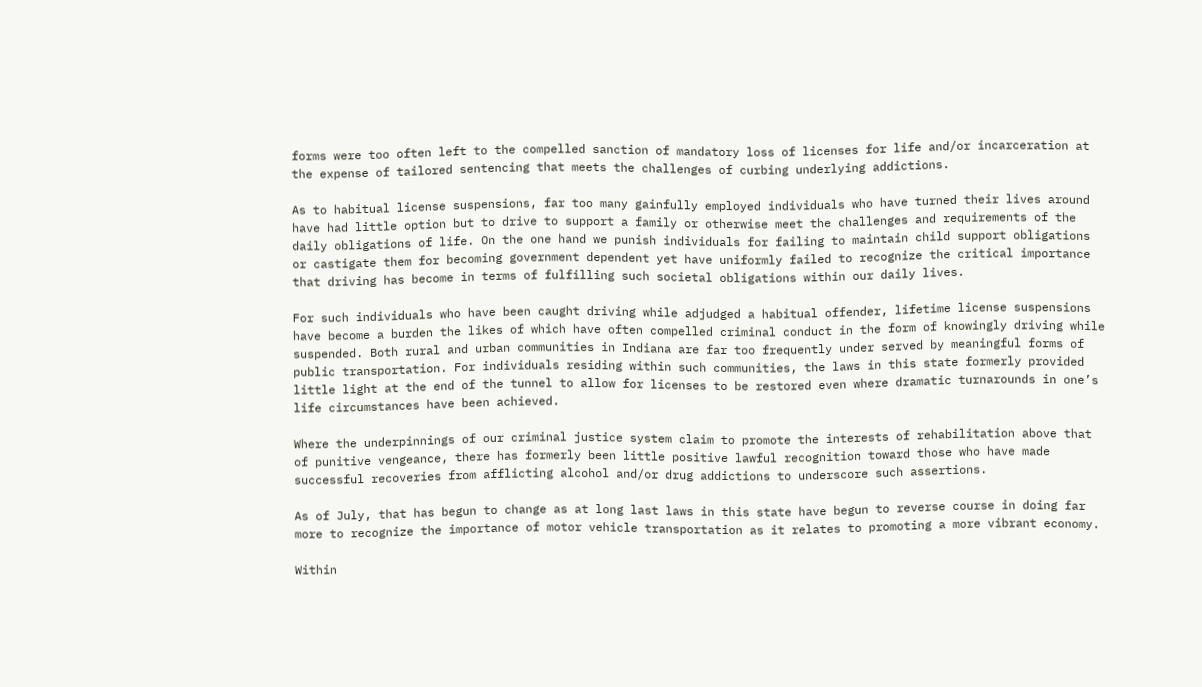forms were too often left to the compelled sanction of mandatory loss of licenses for life and/or incarceration at the expense of tailored sentencing that meets the challenges of curbing underlying addictions.

As to habitual license suspensions, far too many gainfully employed individuals who have turned their lives around have had little option but to drive to support a family or otherwise meet the challenges and requirements of the daily obligations of life. On the one hand we punish individuals for failing to maintain child support obligations or castigate them for becoming government dependent yet have uniformly failed to recognize the critical importance that driving has become in terms of fulfilling such societal obligations within our daily lives.

For such individuals who have been caught driving while adjudged a habitual offender, lifetime license suspensions have become a burden the likes of which have often compelled criminal conduct in the form of knowingly driving while suspended. Both rural and urban communities in Indiana are far too frequently under served by meaningful forms of public transportation. For individuals residing within such communities, the laws in this state formerly provided little light at the end of the tunnel to allow for licenses to be restored even where dramatic turnarounds in one’s life circumstances have been achieved.

Where the underpinnings of our criminal justice system claim to promote the interests of rehabilitation above that of punitive vengeance, there has formerly been little positive lawful recognition toward those who have made successful recoveries from afflicting alcohol and/or drug addictions to underscore such assertions.

As of July, that has begun to change as at long last laws in this state have begun to reverse course in doing far more to recognize the importance of motor vehicle transportation as it relates to promoting a more vibrant economy.

Within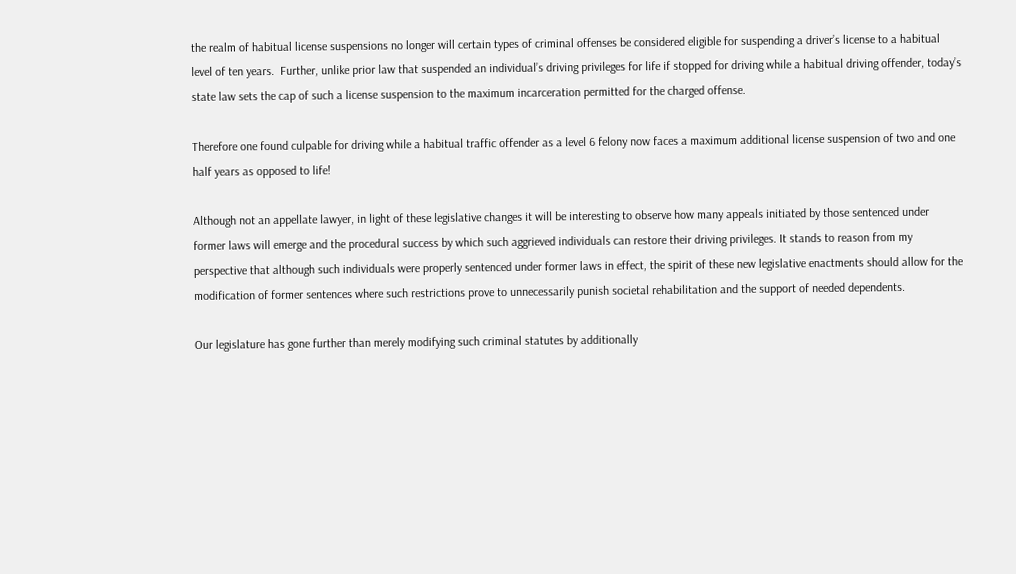the realm of habitual license suspensions no longer will certain types of criminal offenses be considered eligible for suspending a driver’s license to a habitual level of ten years.  Further, unlike prior law that suspended an individual’s driving privileges for life if stopped for driving while a habitual driving offender, today’s state law sets the cap of such a license suspension to the maximum incarceration permitted for the charged offense.

Therefore one found culpable for driving while a habitual traffic offender as a level 6 felony now faces a maximum additional license suspension of two and one half years as opposed to life!

Although not an appellate lawyer, in light of these legislative changes it will be interesting to observe how many appeals initiated by those sentenced under former laws will emerge and the procedural success by which such aggrieved individuals can restore their driving privileges. It stands to reason from my perspective that although such individuals were properly sentenced under former laws in effect, the spirit of these new legislative enactments should allow for the modification of former sentences where such restrictions prove to unnecessarily punish societal rehabilitation and the support of needed dependents.

Our legislature has gone further than merely modifying such criminal statutes by additionally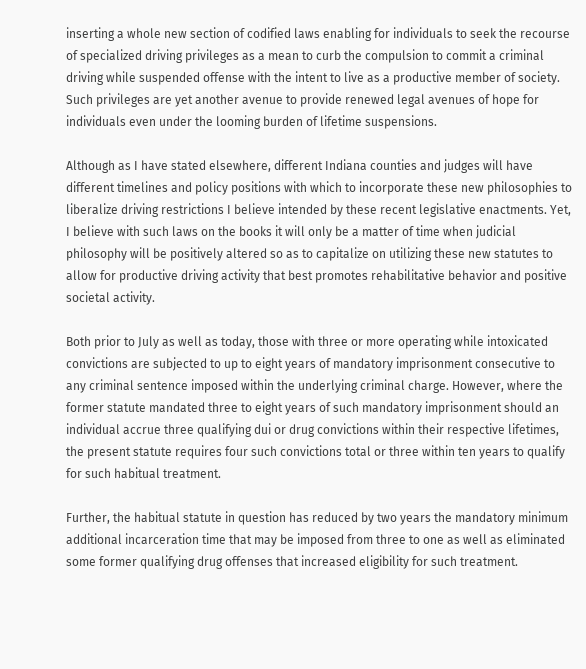inserting a whole new section of codified laws enabling for individuals to seek the recourse of specialized driving privileges as a mean to curb the compulsion to commit a criminal driving while suspended offense with the intent to live as a productive member of society. Such privileges are yet another avenue to provide renewed legal avenues of hope for individuals even under the looming burden of lifetime suspensions.

Although as I have stated elsewhere, different Indiana counties and judges will have different timelines and policy positions with which to incorporate these new philosophies to liberalize driving restrictions I believe intended by these recent legislative enactments. Yet, I believe with such laws on the books it will only be a matter of time when judicial philosophy will be positively altered so as to capitalize on utilizing these new statutes to allow for productive driving activity that best promotes rehabilitative behavior and positive societal activity.

Both prior to July as well as today, those with three or more operating while intoxicated convictions are subjected to up to eight years of mandatory imprisonment consecutive to any criminal sentence imposed within the underlying criminal charge. However, where the former statute mandated three to eight years of such mandatory imprisonment should an individual accrue three qualifying dui or drug convictions within their respective lifetimes, the present statute requires four such convictions total or three within ten years to qualify for such habitual treatment.

Further, the habitual statute in question has reduced by two years the mandatory minimum additional incarceration time that may be imposed from three to one as well as eliminated some former qualifying drug offenses that increased eligibility for such treatment.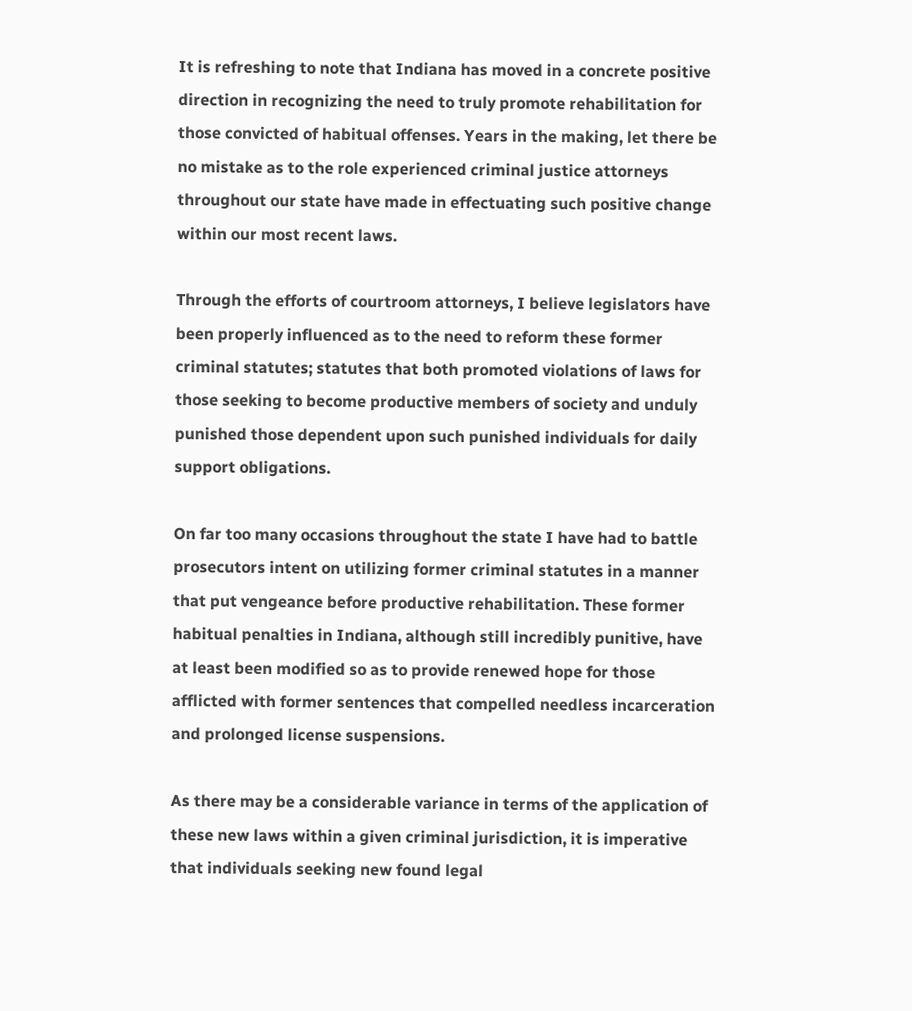It is refreshing to note that Indiana has moved in a concrete positive direction in recognizing the need to truly promote rehabilitation for those convicted of habitual offenses. Years in the making, let there be no mistake as to the role experienced criminal justice attorneys throughout our state have made in effectuating such positive change within our most recent laws.

Through the efforts of courtroom attorneys, I believe legislators have been properly influenced as to the need to reform these former criminal statutes; statutes that both promoted violations of laws for those seeking to become productive members of society and unduly punished those dependent upon such punished individuals for daily support obligations.

On far too many occasions throughout the state I have had to battle prosecutors intent on utilizing former criminal statutes in a manner that put vengeance before productive rehabilitation. These former habitual penalties in Indiana, although still incredibly punitive, have at least been modified so as to provide renewed hope for those afflicted with former sentences that compelled needless incarceration and prolonged license suspensions.

As there may be a considerable variance in terms of the application of these new laws within a given criminal jurisdiction, it is imperative that individuals seeking new found legal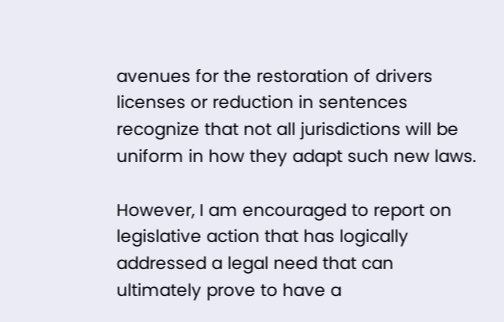avenues for the restoration of drivers licenses or reduction in sentences recognize that not all jurisdictions will be uniform in how they adapt such new laws.

However, I am encouraged to report on legislative action that has logically addressed a legal need that can ultimately prove to have a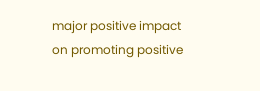major positive impact on promoting positive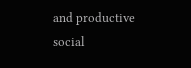and productive social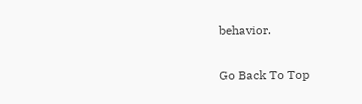behavior.

Go Back To Top